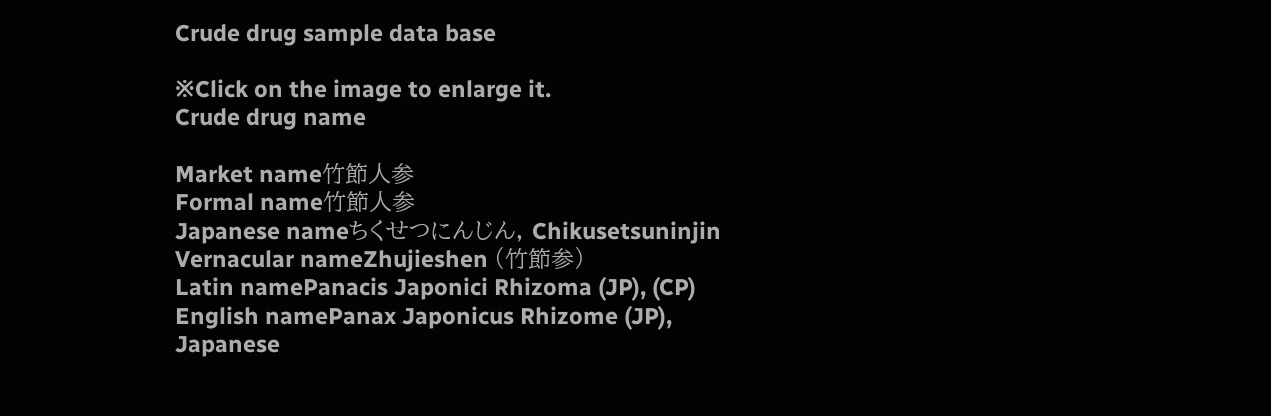Crude drug sample data base

※Click on the image to enlarge it.
Crude drug name

Market name竹節人参
Formal name竹節人参
Japanese nameちくせつにんじん, Chikusetsuninjin
Vernacular nameZhujieshen (竹節参)
Latin namePanacis Japonici Rhizoma (JP), (CP)
English namePanax Japonicus Rhizome (JP), Japanese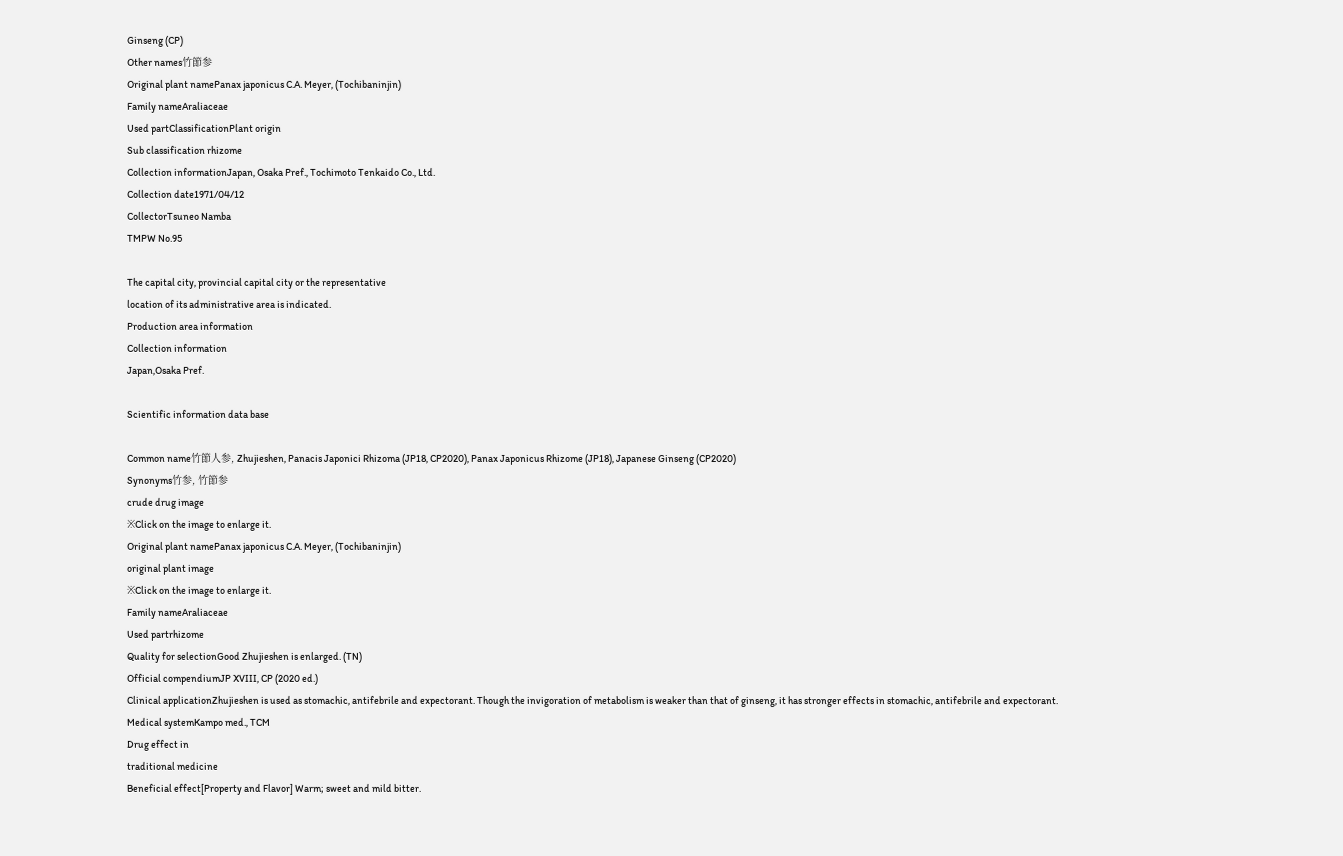Ginseng (CP)
Other names竹節参
Original plant namePanax japonicus C.A. Meyer, (Tochibaninjin)
Family nameAraliaceae
Used partClassificationPlant origin
Sub classification rhizome
Collection informationJapan, Osaka Pref., Tochimoto Tenkaido Co., Ltd.
Collection date1971/04/12
CollectorTsuneo Namba
TMPW No.95

The capital city, provincial capital city or the representative
location of its administrative area is indicated.
Production area information
Collection information
Japan,Osaka Pref.

Scientific information data base

Common name竹節人参, Zhujieshen, Panacis Japonici Rhizoma (JP18, CP2020), Panax Japonicus Rhizome (JP18), Japanese Ginseng (CP2020)
Synonyms竹参, 竹節参
crude drug image
※Click on the image to enlarge it.
Original plant namePanax japonicus C.A. Meyer, (Tochibaninjin)
original plant image
※Click on the image to enlarge it.
Family nameAraliaceae
Used partrhizome
Quality for selectionGood Zhujieshen is enlarged. (TN)
Official compendiumJP XVIII, CP (2020 ed.)
Clinical applicationZhujieshen is used as stomachic, antifebrile and expectorant. Though the invigoration of metabolism is weaker than that of ginseng, it has stronger effects in stomachic, antifebrile and expectorant.
Medical systemKampo med., TCM
Drug effect in
traditional medicine
Beneficial effect[Property and Flavor] Warm; sweet and mild bitter.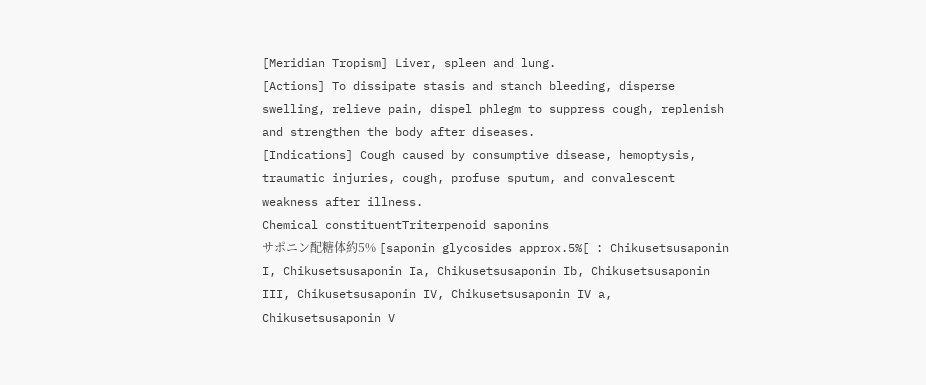[Meridian Tropism] Liver, spleen and lung.
[Actions] To dissipate stasis and stanch bleeding, disperse swelling, relieve pain, dispel phlegm to suppress cough, replenish and strengthen the body after diseases.
[Indications] Cough caused by consumptive disease, hemoptysis, traumatic injuries, cough, profuse sputum, and convalescent weakness after illness.
Chemical constituentTriterpenoid saponins
サポニン配糖体約5% [saponin glycosides approx.5%[ : Chikusetsusaponin I, Chikusetsusaponin Ia, Chikusetsusaponin Ib, Chikusetsusaponin III, Chikusetsusaponin IV, Chikusetsusaponin IV a, Chikusetsusaponin V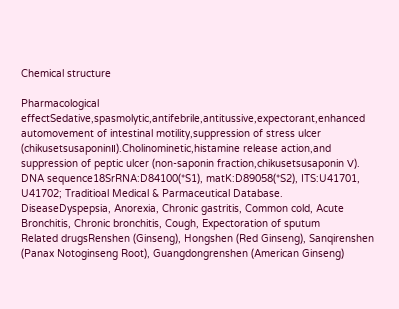Chemical structure

Pharmacological effectSedative,spasmolytic,antifebrile,antitussive,expectorant,enhanced automovement of intestinal motility,suppression of stress ulcer (chikusetsusaponinⅡ).Cholinominetic,histamine release action,and suppression of peptic ulcer (non-saponin fraction,chikusetsusaponin Ⅴ).
DNA sequence18SrRNA:D84100(*S1), matK:D89058(*S2), ITS:U41701, U41702; Traditioal Medical & Parmaceutical Database.
DiseaseDyspepsia, Anorexia, Chronic gastritis, Common cold, Acute Bronchitis, Chronic bronchitis, Cough, Expectoration of sputum
Related drugsRenshen (Ginseng), Hongshen (Red Ginseng), Sanqirenshen (Panax Notoginseng Root), Guangdongrenshen (American Ginseng)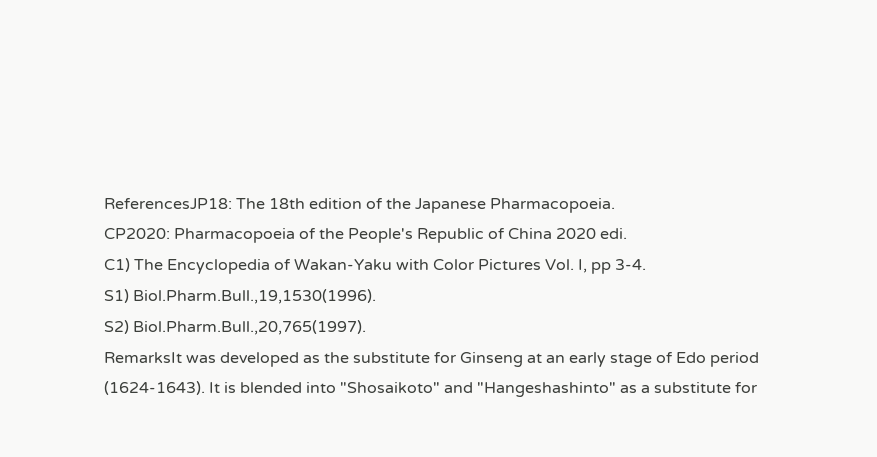ReferencesJP18: The 18th edition of the Japanese Pharmacopoeia.
CP2020: Pharmacopoeia of the People's Republic of China 2020 edi.
C1) The Encyclopedia of Wakan-Yaku with Color Pictures Vol. I, pp 3-4.
S1) Biol.Pharm.Bull.,19,1530(1996).
S2) Biol.Pharm.Bull.,20,765(1997).
RemarksIt was developed as the substitute for Ginseng at an early stage of Edo period (1624-1643). It is blended into "Shosaikoto" and "Hangeshashinto" as a substitute for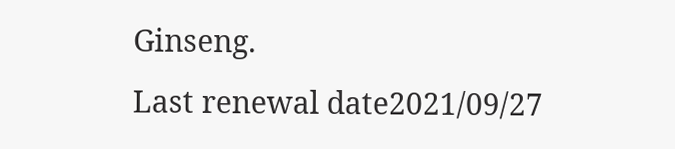Ginseng.
Last renewal date2021/09/27